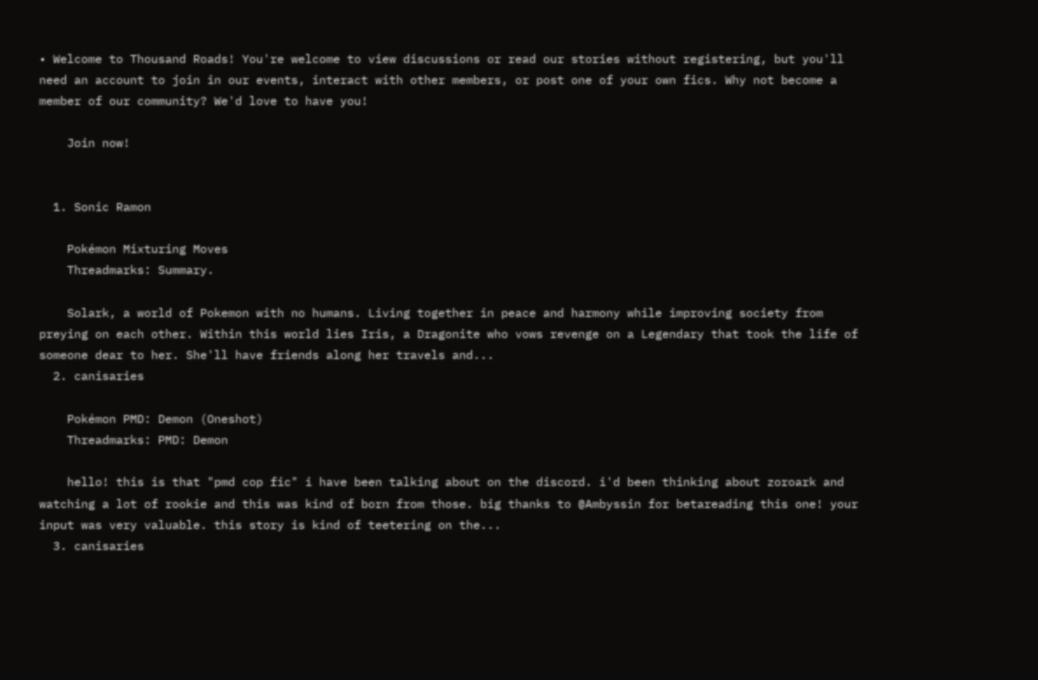• Welcome to Thousand Roads! You're welcome to view discussions or read our stories without registering, but you'll need an account to join in our events, interact with other members, or post one of your own fics. Why not become a member of our community? We'd love to have you!

    Join now!


  1. Sonic Ramon

    Pokémon Mixturing Moves
    Threadmarks: Summary.

    Solark, a world of Pokemon with no humans. Living together in peace and harmony while improving society from preying on each other. Within this world lies Iris, a Dragonite who vows revenge on a Legendary that took the life of someone dear to her. She'll have friends along her travels and...
  2. canisaries

    Pokémon PMD: Demon (Oneshot)
    Threadmarks: PMD: Demon

    hello! this is that "pmd cop fic" i have been talking about on the discord. i'd been thinking about zoroark and watching a lot of rookie and this was kind of born from those. big thanks to @Ambyssin for betareading this one! your input was very valuable. this story is kind of teetering on the...
  3. canisaries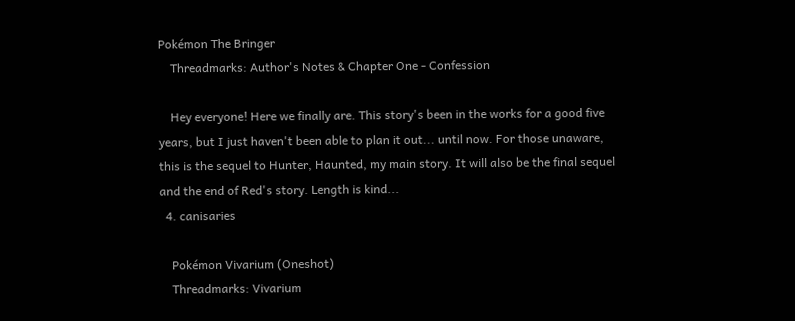Pokémon The Bringer
    Threadmarks: Author's Notes & Chapter One - Confession

    Hey everyone! Here we finally are. This story's been in the works for a good five years, but I just haven't been able to plan it out... until now. For those unaware, this is the sequel to Hunter, Haunted, my main story. It will also be the final sequel and the end of Red's story. Length is kind...
  4. canisaries

    Pokémon Vivarium (Oneshot)
    Threadmarks: Vivarium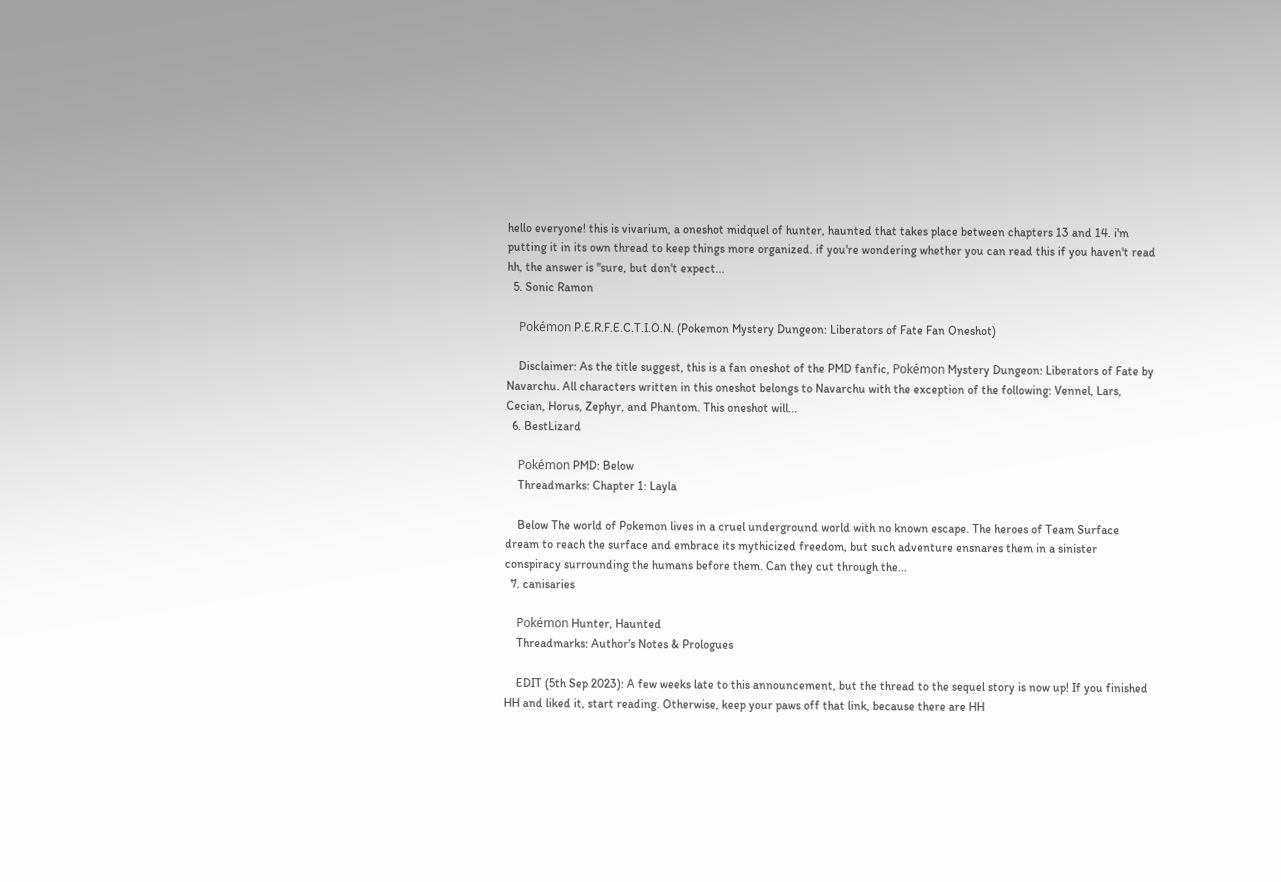hello everyone! this is vivarium, a oneshot midquel of hunter, haunted that takes place between chapters 13 and 14. i'm putting it in its own thread to keep things more organized. if you're wondering whether you can read this if you haven't read hh, the answer is "sure, but don't expect...
  5. Sonic Ramon

    Pokémon P.E.R.F.E.C.T.I.O.N. (Pokemon Mystery Dungeon: Liberators of Fate Fan Oneshot)

    Disclaimer: As the title suggest, this is a fan oneshot of the PMD fanfic, Pokémon Mystery Dungeon: Liberators of Fate by Navarchu. All characters written in this oneshot belongs to Navarchu with the exception of the following: Vennel, Lars, Cecian, Horus, Zephyr, and Phantom. This oneshot will...
  6. BestLizard

    Pokémon PMD: Below
    Threadmarks: Chapter 1: Layla

    Below The world of Pokemon lives in a cruel underground world with no known escape. The heroes of Team Surface dream to reach the surface and embrace its mythicized freedom, but such adventure ensnares them in a sinister conspiracy surrounding the humans before them. Can they cut through the...
  7. canisaries

    Pokémon Hunter, Haunted
    Threadmarks: Author's Notes & Prologues

    EDIT (5th Sep 2023): A few weeks late to this announcement, but the thread to the sequel story is now up! If you finished HH and liked it, start reading. Otherwise, keep your paws off that link, because there are HH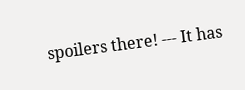spoilers there! --- It has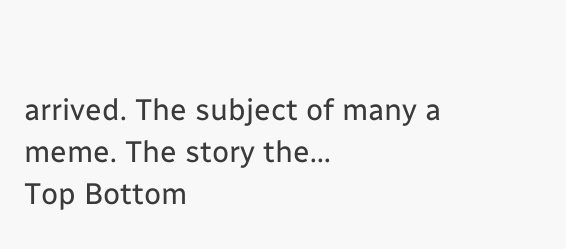arrived. The subject of many a meme. The story the...
Top Bottom